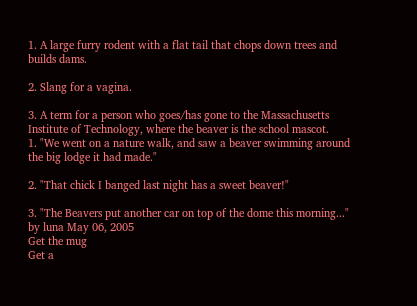1. A large furry rodent with a flat tail that chops down trees and builds dams.

2. Slang for a vagina.

3. A term for a person who goes/has gone to the Massachusetts Institute of Technology, where the beaver is the school mascot.
1. "We went on a nature walk, and saw a beaver swimming around the big lodge it had made."

2. "That chick I banged last night has a sweet beaver!"

3. "The Beavers put another car on top of the dome this morning..."
by luna May 06, 2005
Get the mug
Get a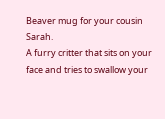Beaver mug for your cousin Sarah.
A furry critter that sits on your face and tries to swallow your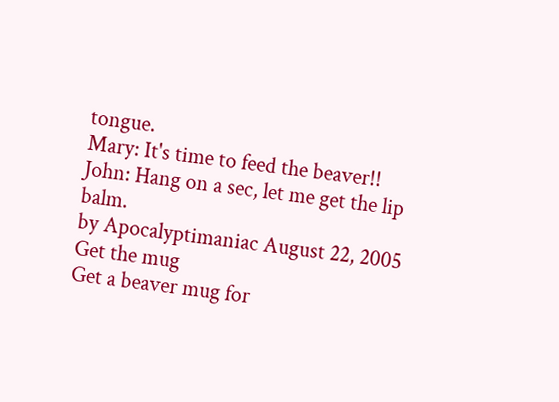tongue.
Mary: It's time to feed the beaver!!
John: Hang on a sec, let me get the lip balm.
by Apocalyptimaniac August 22, 2005
Get the mug
Get a beaver mug for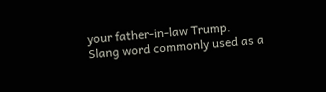your father-in-law Trump.
Slang word commonly used as a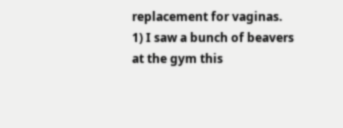replacement for vaginas.
1) I saw a bunch of beavers at the gym this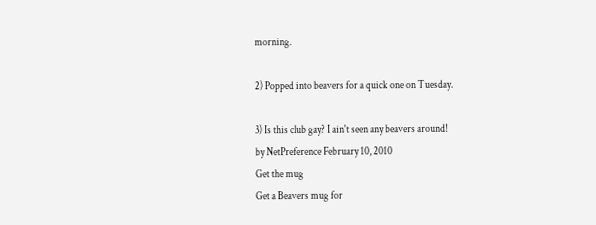morning.

2) Popped into beavers for a quick one on Tuesday.

3) Is this club gay? I ain't seen any beavers around!
by NetPreference February 10, 2010
Get the mug
Get a Beavers mug for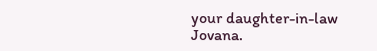your daughter-in-law Jovana.